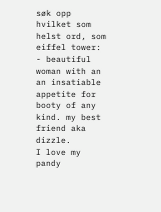søk opp hvilket som helst ord, som eiffel tower:
- beautiful woman with an an insatiable appetite for booty of any kind. my best friend aka dizzle.
I love my pandy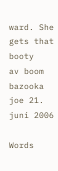ward. She gets that booty
av boom bazooka joe 21. juni 2006

Words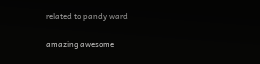related to pandy ward

amazing awesome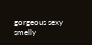gorgeous sexy smelly